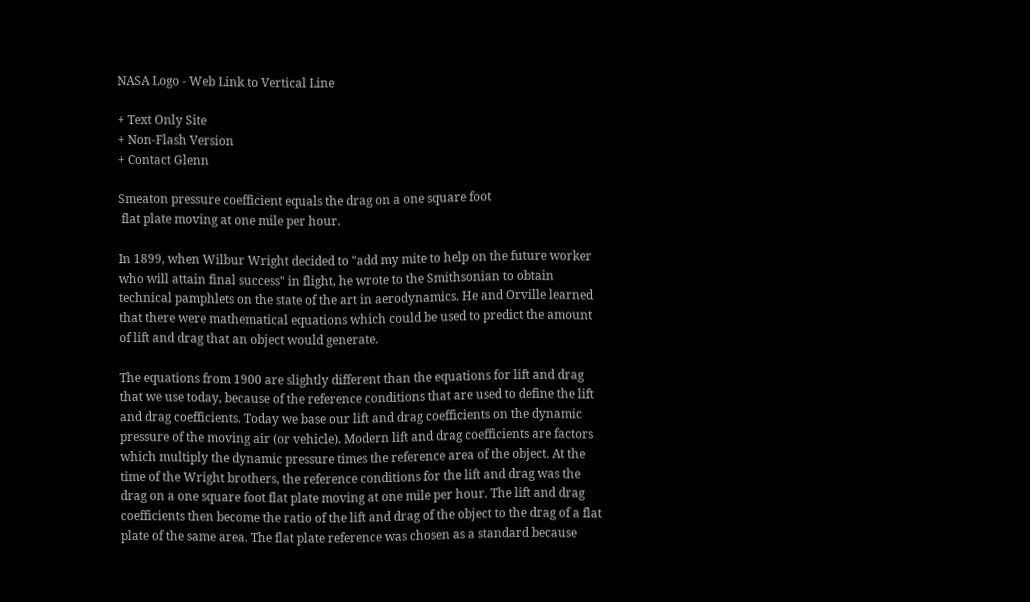NASA Logo - Web Link to Vertical Line

+ Text Only Site
+ Non-Flash Version
+ Contact Glenn

Smeaton pressure coefficient equals the drag on a one square foot
 flat plate moving at one mile per hour.

In 1899, when Wilbur Wright decided to "add my mite to help on the future worker who will attain final success" in flight, he wrote to the Smithsonian to obtain technical pamphlets on the state of the art in aerodynamics. He and Orville learned that there were mathematical equations which could be used to predict the amount of lift and drag that an object would generate.

The equations from 1900 are slightly different than the equations for lift and drag that we use today, because of the reference conditions that are used to define the lift and drag coefficients. Today we base our lift and drag coefficients on the dynamic pressure of the moving air (or vehicle). Modern lift and drag coefficients are factors which multiply the dynamic pressure times the reference area of the object. At the time of the Wright brothers, the reference conditions for the lift and drag was the drag on a one square foot flat plate moving at one mile per hour. The lift and drag coefficients then become the ratio of the lift and drag of the object to the drag of a flat plate of the same area. The flat plate reference was chosen as a standard because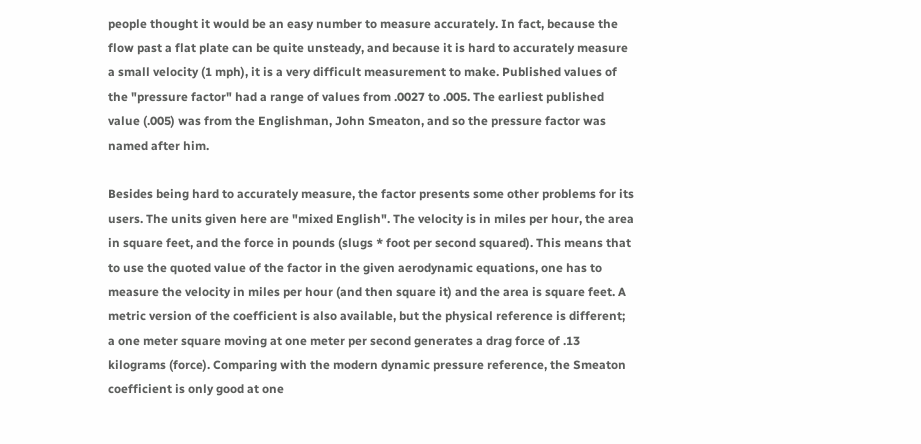people thought it would be an easy number to measure accurately. In fact, because the flow past a flat plate can be quite unsteady, and because it is hard to accurately measure a small velocity (1 mph), it is a very difficult measurement to make. Published values of the "pressure factor" had a range of values from .0027 to .005. The earliest published value (.005) was from the Englishman, John Smeaton, and so the pressure factor was named after him.

Besides being hard to accurately measure, the factor presents some other problems for its users. The units given here are "mixed English". The velocity is in miles per hour, the area in square feet, and the force in pounds (slugs * foot per second squared). This means that to use the quoted value of the factor in the given aerodynamic equations, one has to measure the velocity in miles per hour (and then square it) and the area is square feet. A metric version of the coefficient is also available, but the physical reference is different; a one meter square moving at one meter per second generates a drag force of .13 kilograms (force). Comparing with the modern dynamic pressure reference, the Smeaton coefficient is only good at one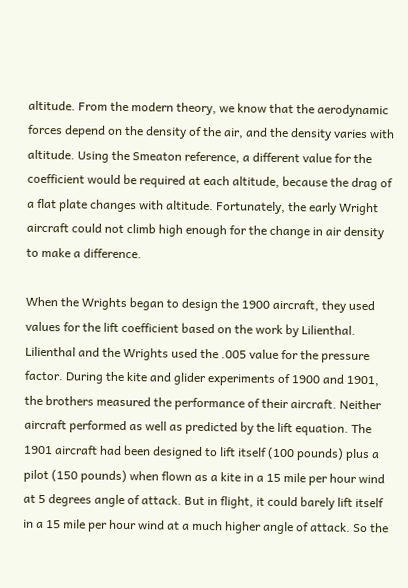altitude. From the modern theory, we know that the aerodynamic forces depend on the density of the air, and the density varies with altitude. Using the Smeaton reference, a different value for the coefficient would be required at each altitude, because the drag of a flat plate changes with altitude. Fortunately, the early Wright aircraft could not climb high enough for the change in air density to make a difference.

When the Wrights began to design the 1900 aircraft, they used values for the lift coefficient based on the work by Lilienthal. Lilienthal and the Wrights used the .005 value for the pressure factor. During the kite and glider experiments of 1900 and 1901, the brothers measured the performance of their aircraft. Neither aircraft performed as well as predicted by the lift equation. The 1901 aircraft had been designed to lift itself (100 pounds) plus a pilot (150 pounds) when flown as a kite in a 15 mile per hour wind at 5 degrees angle of attack. But in flight, it could barely lift itself in a 15 mile per hour wind at a much higher angle of attack. So the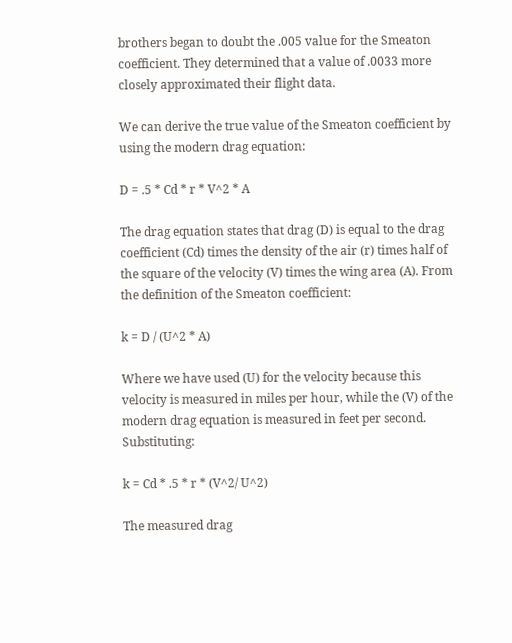brothers began to doubt the .005 value for the Smeaton coefficient. They determined that a value of .0033 more closely approximated their flight data.

We can derive the true value of the Smeaton coefficient by using the modern drag equation:

D = .5 * Cd * r * V^2 * A

The drag equation states that drag (D) is equal to the drag coefficient (Cd) times the density of the air (r) times half of the square of the velocity (V) times the wing area (A). From the definition of the Smeaton coefficient:

k = D / (U^2 * A)

Where we have used (U) for the velocity because this velocity is measured in miles per hour, while the (V) of the modern drag equation is measured in feet per second. Substituting:

k = Cd * .5 * r * (V^2/ U^2)

The measured drag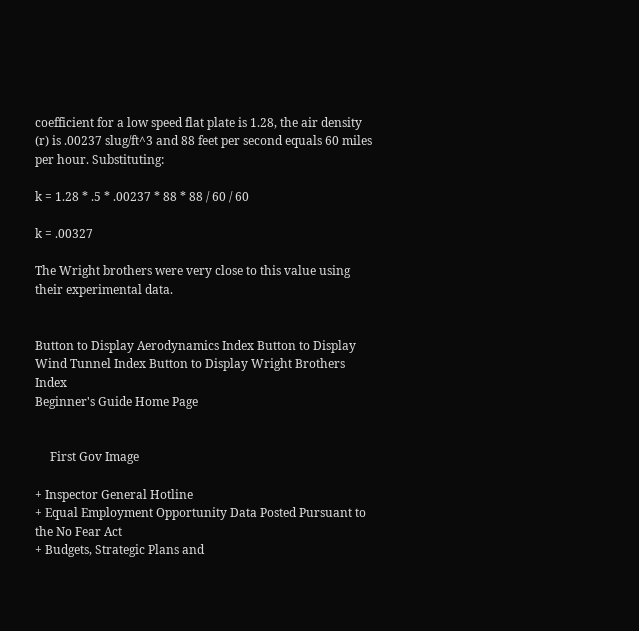coefficient for a low speed flat plate is 1.28, the air density (r) is .00237 slug/ft^3 and 88 feet per second equals 60 miles per hour. Substituting:

k = 1.28 * .5 * .00237 * 88 * 88 / 60 / 60

k = .00327

The Wright brothers were very close to this value using their experimental data.


Button to Display Aerodynamics Index Button to Display Wind Tunnel Index Button to Display Wright Brothers Index
Beginner's Guide Home Page


     First Gov Image

+ Inspector General Hotline
+ Equal Employment Opportunity Data Posted Pursuant to the No Fear Act
+ Budgets, Strategic Plans and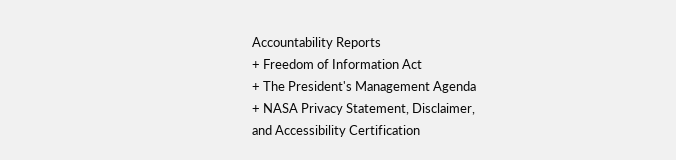Accountability Reports
+ Freedom of Information Act
+ The President's Management Agenda
+ NASA Privacy Statement, Disclaimer,
and Accessibility Certification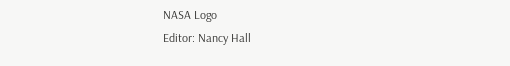NASA Logo
Editor: Nancy Hall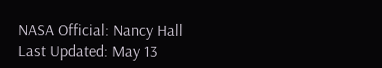NASA Official: Nancy Hall
Last Updated: May 13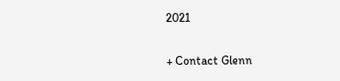2021

+ Contact Glenn